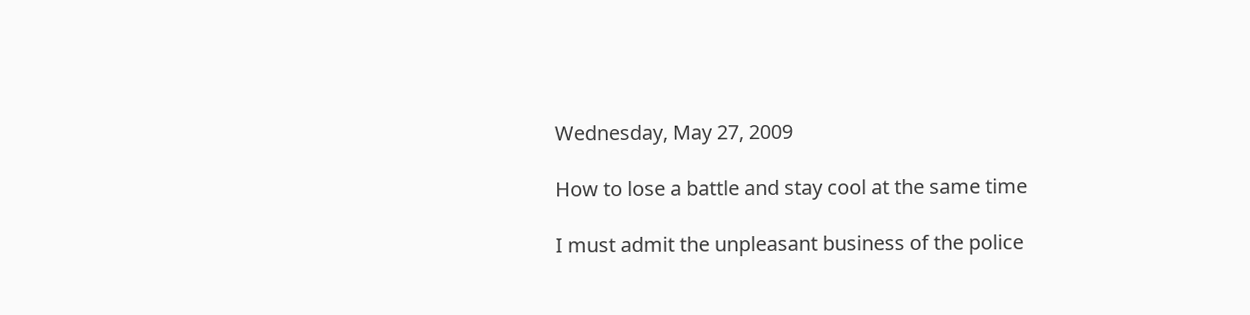Wednesday, May 27, 2009

How to lose a battle and stay cool at the same time

I must admit the unpleasant business of the police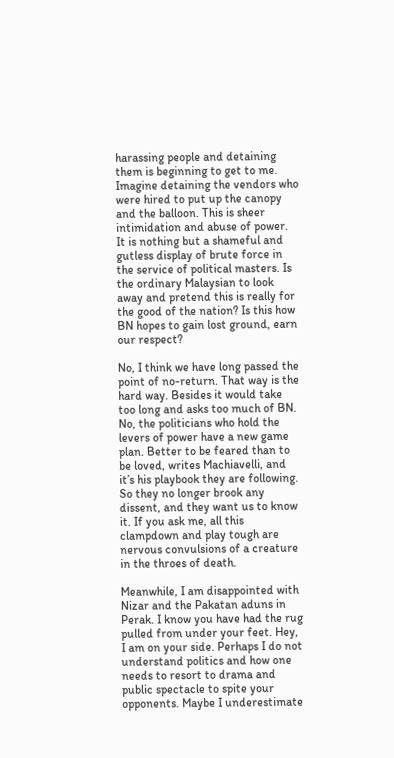harassing people and detaining them is beginning to get to me. Imagine detaining the vendors who were hired to put up the canopy and the balloon. This is sheer intimidation and abuse of power. It is nothing but a shameful and gutless display of brute force in the service of political masters. Is the ordinary Malaysian to look away and pretend this is really for the good of the nation? Is this how BN hopes to gain lost ground, earn our respect?

No, I think we have long passed the point of no-return. That way is the hard way. Besides it would take too long and asks too much of BN. No, the politicians who hold the levers of power have a new game plan. Better to be feared than to be loved, writes Machiavelli, and it’s his playbook they are following. So they no longer brook any dissent, and they want us to know it. If you ask me, all this clampdown and play tough are nervous convulsions of a creature in the throes of death.

Meanwhile, I am disappointed with Nizar and the Pakatan aduns in Perak. I know you have had the rug pulled from under your feet. Hey, I am on your side. Perhaps I do not understand politics and how one needs to resort to drama and public spectacle to spite your opponents. Maybe I underestimate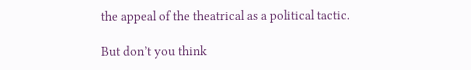the appeal of the theatrical as a political tactic.

But don’t you think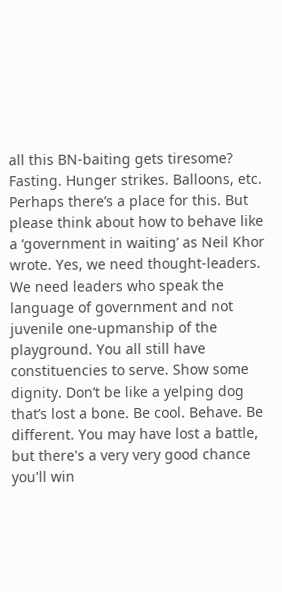all this BN-baiting gets tiresome? Fasting. Hunger strikes. Balloons, etc. Perhaps there’s a place for this. But please think about how to behave like a ‘government in waiting’ as Neil Khor wrote. Yes, we need thought-leaders. We need leaders who speak the language of government and not juvenile one-upmanship of the playground. You all still have constituencies to serve. Show some dignity. Don’t be like a yelping dog that’s lost a bone. Be cool. Behave. Be different. You may have lost a battle, but there's a very very good chance you'll win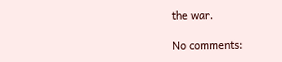the war.

No comments: